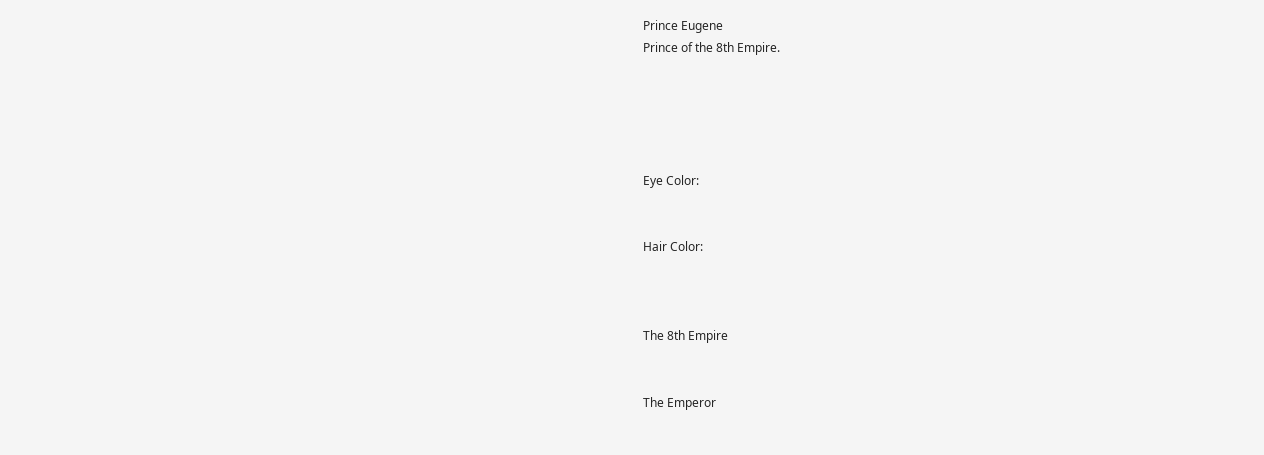Prince Eugene
Prince of the 8th Empire.





Eye Color:


Hair Color:



The 8th Empire


The Emperor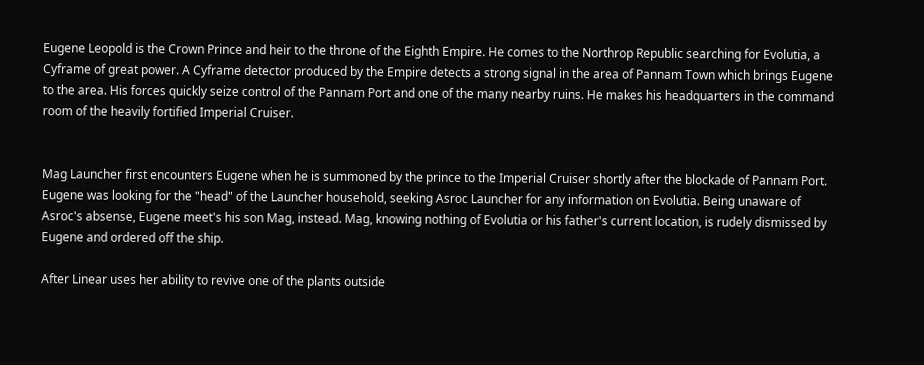Eugene Leopold is the Crown Prince and heir to the throne of the Eighth Empire. He comes to the Northrop Republic searching for Evolutia, a Cyframe of great power. A Cyframe detector produced by the Empire detects a strong signal in the area of Pannam Town which brings Eugene to the area. His forces quickly seize control of the Pannam Port and one of the many nearby ruins. He makes his headquarters in the command room of the heavily fortified Imperial Cruiser.


Mag Launcher first encounters Eugene when he is summoned by the prince to the Imperial Cruiser shortly after the blockade of Pannam Port. Eugene was looking for the "head" of the Launcher household, seeking Asroc Launcher for any information on Evolutia. Being unaware of Asroc's absense, Eugene meet's his son Mag, instead. Mag, knowing nothing of Evolutia or his father's current location, is rudely dismissed by Eugene and ordered off the ship.

After Linear uses her ability to revive one of the plants outside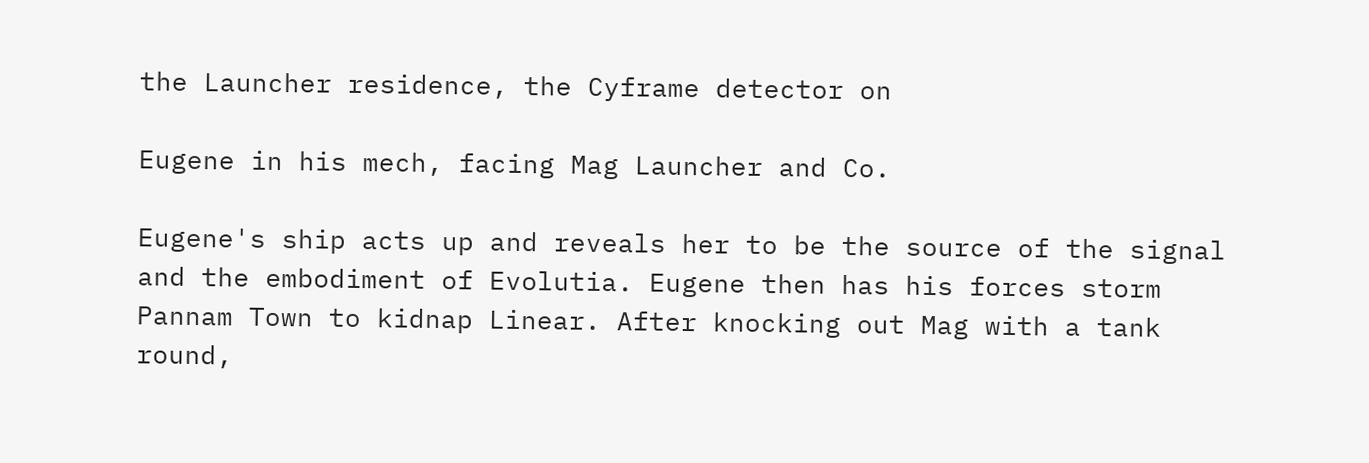the Launcher residence, the Cyframe detector on

Eugene in his mech, facing Mag Launcher and Co.

Eugene's ship acts up and reveals her to be the source of the signal and the embodiment of Evolutia. Eugene then has his forces storm Pannam Town to kidnap Linear. After knocking out Mag with a tank round,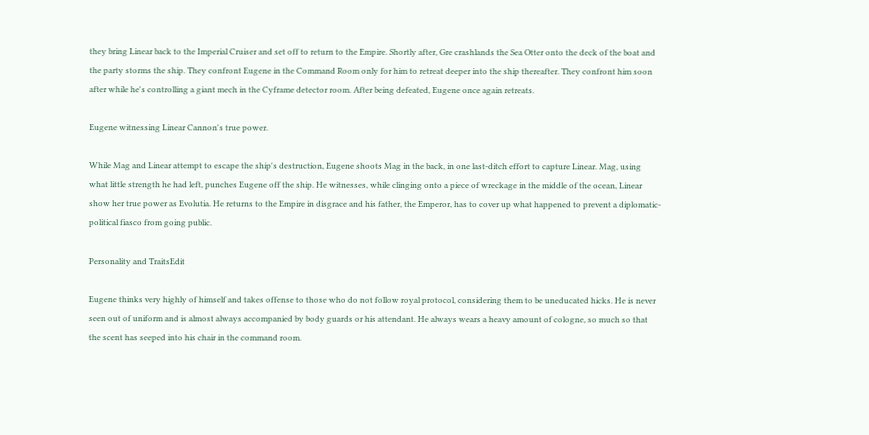they bring Linear back to the Imperial Cruiser and set off to return to the Empire. Shortly after, Gre crashlands the Sea Otter onto the deck of the boat and the party storms the ship. They confront Eugene in the Command Room only for him to retreat deeper into the ship thereafter. They confront him soon after while he's controlling a giant mech in the Cyframe detector room. After being defeated, Eugene once again retreats.

Eugene witnessing Linear Cannon's true power.

While Mag and Linear attempt to escape the ship's destruction, Eugene shoots Mag in the back, in one last-ditch effort to capture Linear. Mag, using what little strength he had left, punches Eugene off the ship. He witnesses, while clinging onto a piece of wreckage in the middle of the ocean, Linear show her true power as Evolutia. He returns to the Empire in disgrace and his father, the Emperor, has to cover up what happened to prevent a diplomatic-political fiasco from going public.

Personality and TraitsEdit

Eugene thinks very highly of himself and takes offense to those who do not follow royal protocol, considering them to be uneducated hicks. He is never seen out of uniform and is almost always accompanied by body guards or his attendant. He always wears a heavy amount of cologne, so much so that the scent has seeped into his chair in the command room.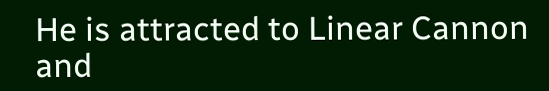He is attracted to Linear Cannon and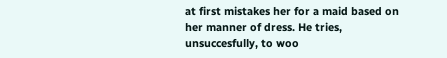at first mistakes her for a maid based on her manner of dress. He tries, unsuccesfully, to woo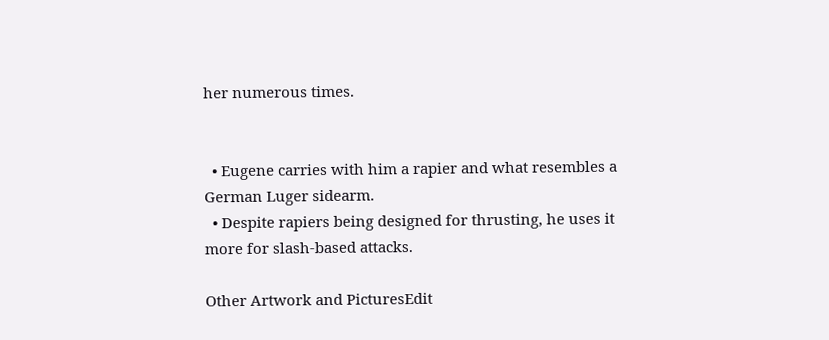her numerous times.


  • Eugene carries with him a rapier and what resembles a German Luger sidearm.
  • Despite rapiers being designed for thrusting, he uses it more for slash-based attacks.

Other Artwork and PicturesEdit